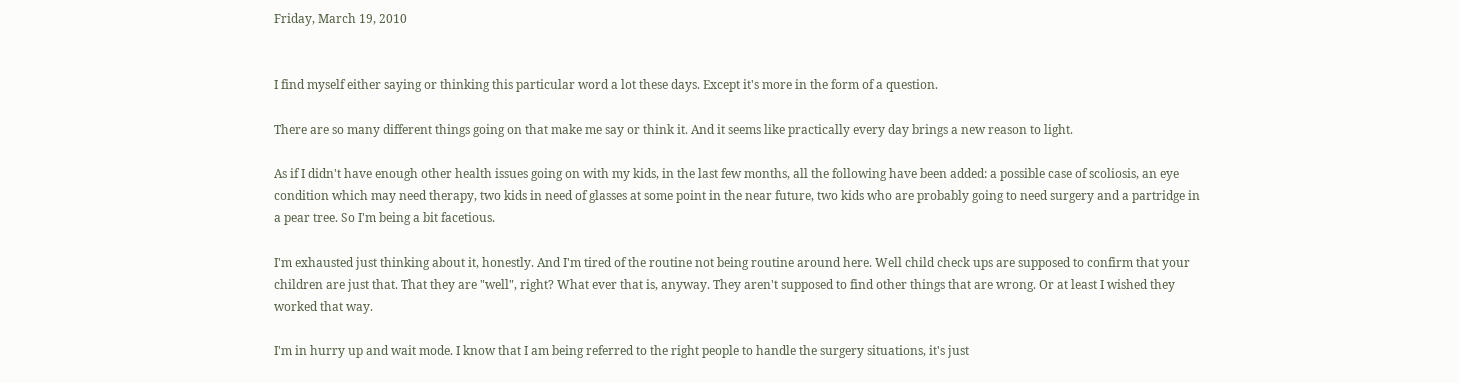Friday, March 19, 2010


I find myself either saying or thinking this particular word a lot these days. Except it's more in the form of a question.

There are so many different things going on that make me say or think it. And it seems like practically every day brings a new reason to light.

As if I didn't have enough other health issues going on with my kids, in the last few months, all the following have been added: a possible case of scoliosis, an eye condition which may need therapy, two kids in need of glasses at some point in the near future, two kids who are probably going to need surgery and a partridge in a pear tree. So I'm being a bit facetious.

I'm exhausted just thinking about it, honestly. And I'm tired of the routine not being routine around here. Well child check ups are supposed to confirm that your children are just that. That they are "well", right? What ever that is, anyway. They aren't supposed to find other things that are wrong. Or at least I wished they worked that way.

I'm in hurry up and wait mode. I know that I am being referred to the right people to handle the surgery situations, it's just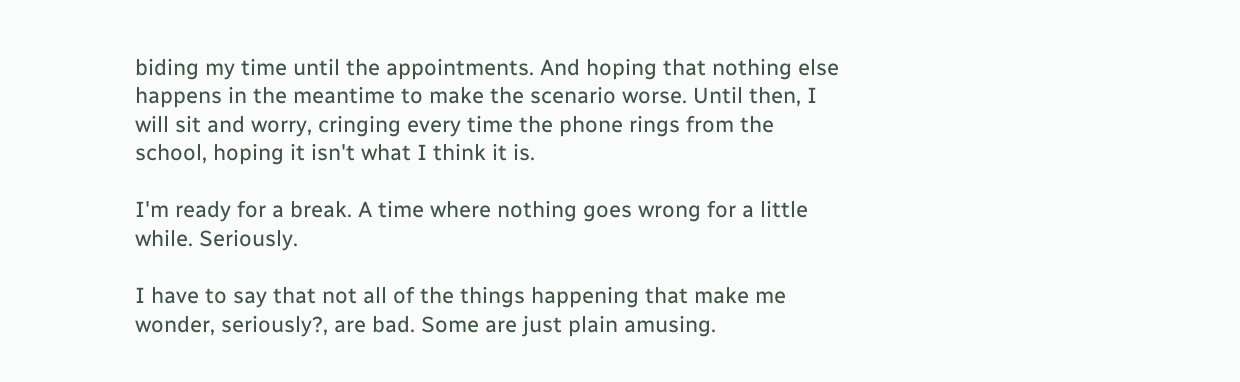biding my time until the appointments. And hoping that nothing else happens in the meantime to make the scenario worse. Until then, I will sit and worry, cringing every time the phone rings from the school, hoping it isn't what I think it is.

I'm ready for a break. A time where nothing goes wrong for a little while. Seriously.

I have to say that not all of the things happening that make me wonder, seriously?, are bad. Some are just plain amusing.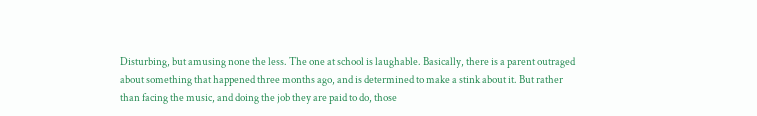Disturbing, but amusing none the less. The one at school is laughable. Basically, there is a parent outraged about something that happened three months ago, and is determined to make a stink about it. But rather than facing the music, and doing the job they are paid to do, those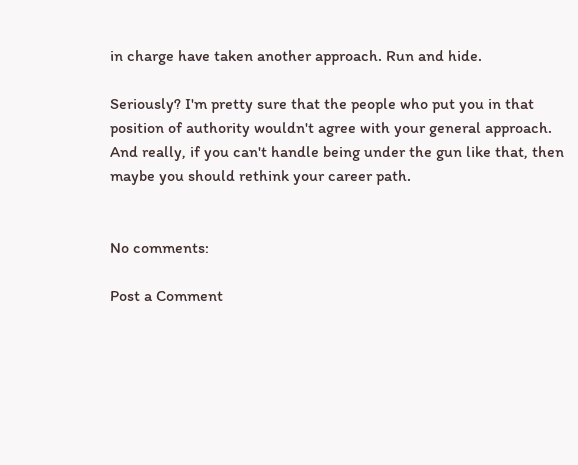in charge have taken another approach. Run and hide.

Seriously? I'm pretty sure that the people who put you in that position of authority wouldn't agree with your general approach. And really, if you can't handle being under the gun like that, then maybe you should rethink your career path.


No comments:

Post a Comment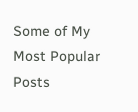Some of My Most Popular Posts